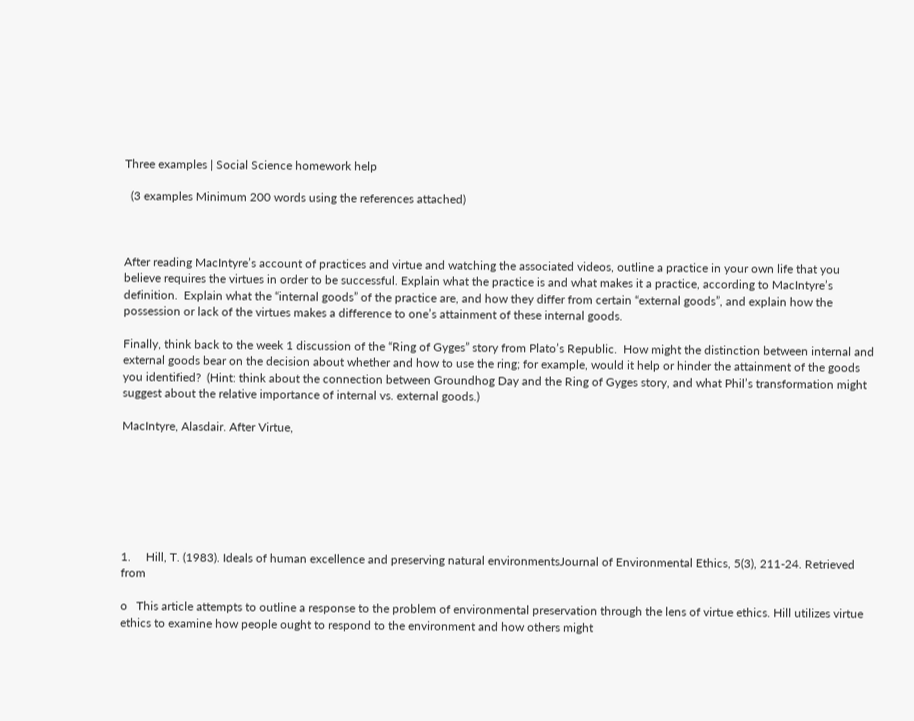Three examples | Social Science homework help

  (3 examples Minimum 200 words using the references attached)



After reading MacIntyre’s account of practices and virtue and watching the associated videos, outline a practice in your own life that you believe requires the virtues in order to be successful. Explain what the practice is and what makes it a practice, according to MacIntyre’s definition.  Explain what the “internal goods” of the practice are, and how they differ from certain “external goods”, and explain how the possession or lack of the virtues makes a difference to one’s attainment of these internal goods.

Finally, think back to the week 1 discussion of the “Ring of Gyges” story from Plato’s Republic.  How might the distinction between internal and external goods bear on the decision about whether and how to use the ring; for example, would it help or hinder the attainment of the goods you identified?  (Hint: think about the connection between Groundhog Day and the Ring of Gyges story, and what Phil’s transformation might suggest about the relative importance of internal vs. external goods.)

MacIntyre, Alasdair. After Virtue,







1.     Hill, T. (1983). Ideals of human excellence and preserving natural environmentsJournal of Environmental Ethics, 5(3), 211-24. Retrieved from

o   This article attempts to outline a response to the problem of environmental preservation through the lens of virtue ethics. Hill utilizes virtue ethics to examine how people ought to respond to the environment and how others might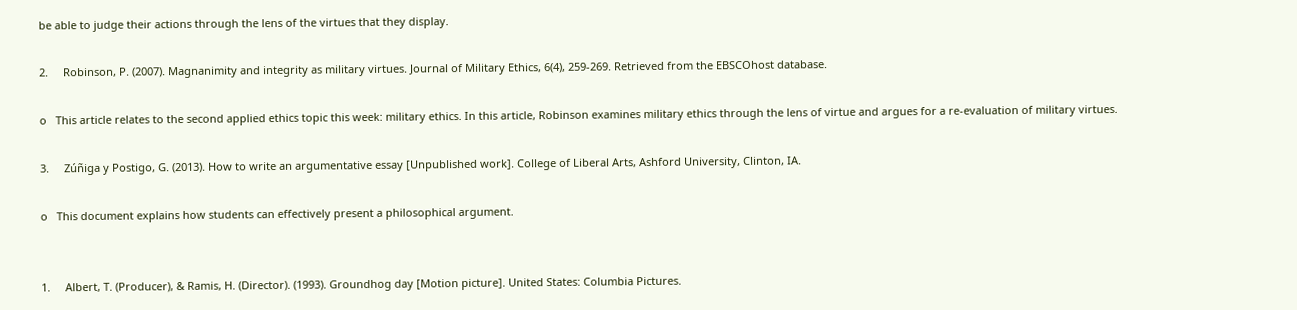be able to judge their actions through the lens of the virtues that they display.

2.     Robinson, P. (2007). Magnanimity and integrity as military virtues. Journal of Military Ethics, 6(4), 259-269. Retrieved from the EBSCOhost database.

o   This article relates to the second applied ethics topic this week: military ethics. In this article, Robinson examines military ethics through the lens of virtue and argues for a re-evaluation of military virtues.

3.     Zúñiga y Postigo, G. (2013). How to write an argumentative essay [Unpublished work]. College of Liberal Arts, Ashford University, Clinton, IA.

o   This document explains how students can effectively present a philosophical argument.


1.     Albert, T. (Producer), & Ramis, H. (Director). (1993). Groundhog day [Motion picture]. United States: Columbia Pictures.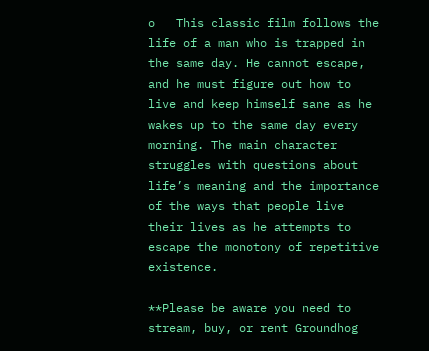o   This classic film follows the life of a man who is trapped in the same day. He cannot escape, and he must figure out how to live and keep himself sane as he wakes up to the same day every morning. The main character struggles with questions about life’s meaning and the importance of the ways that people live their lives as he attempts to escape the monotony of repetitive existence.

**Please be aware you need to stream, buy, or rent Groundhog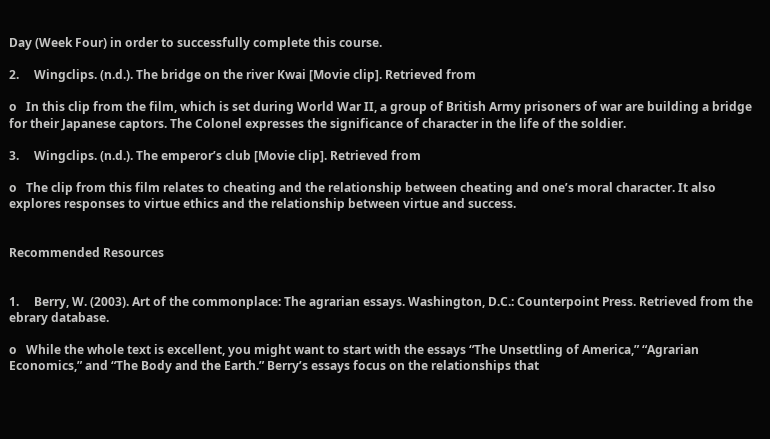Day (Week Four) in order to successfully complete this course.

2.     Wingclips. (n.d.). The bridge on the river Kwai [Movie clip]. Retrieved from

o   In this clip from the film, which is set during World War II, a group of British Army prisoners of war are building a bridge for their Japanese captors. The Colonel expresses the significance of character in the life of the soldier.

3.     Wingclips. (n.d.). The emperor’s club [Movie clip]. Retrieved from

o   The clip from this film relates to cheating and the relationship between cheating and one’s moral character. It also explores responses to virtue ethics and the relationship between virtue and success.


Recommended Resources


1.     Berry, W. (2003). Art of the commonplace: The agrarian essays. Washington, D.C.: Counterpoint Press. Retrieved from the ebrary database.

o   While the whole text is excellent, you might want to start with the essays “The Unsettling of America,” “Agrarian Economics,” and “The Body and the Earth.” Berry’s essays focus on the relationships that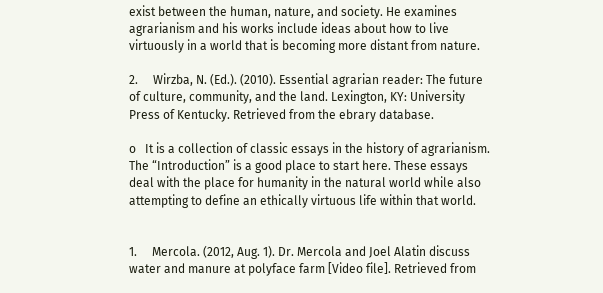exist between the human, nature, and society. He examines agrarianism and his works include ideas about how to live virtuously in a world that is becoming more distant from nature.

2.     Wirzba, N. (Ed.). (2010). Essential agrarian reader: The future of culture, community, and the land. Lexington, KY: University Press of Kentucky. Retrieved from the ebrary database.

o   It is a collection of classic essays in the history of agrarianism. The “Introduction” is a good place to start here. These essays deal with the place for humanity in the natural world while also attempting to define an ethically virtuous life within that world.


1.     Mercola. (2012, Aug. 1). Dr. Mercola and Joel Alatin discuss water and manure at polyface farm [Video file]. Retrieved from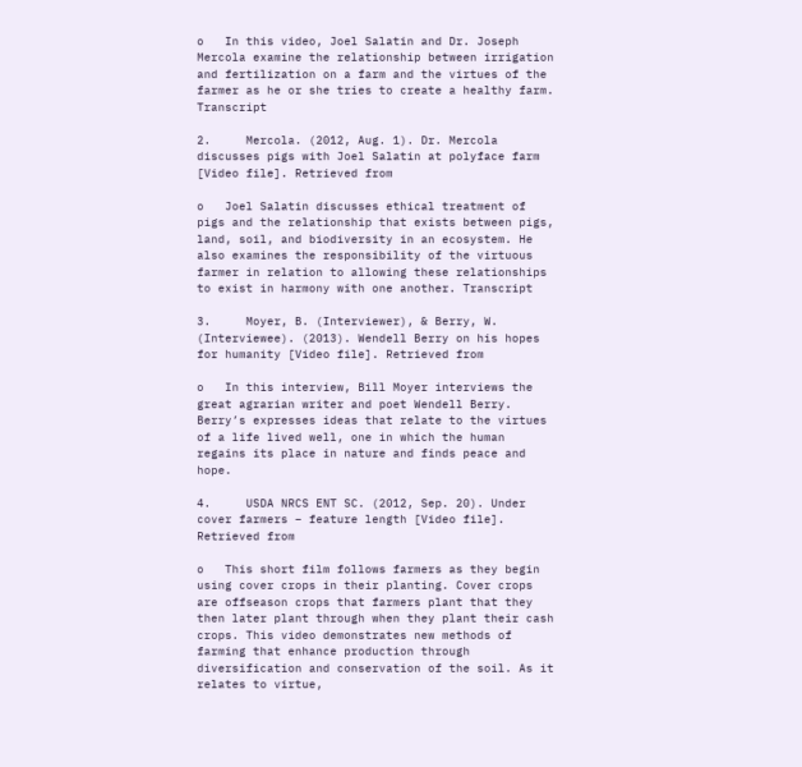o   In this video, Joel Salatin and Dr. Joseph Mercola examine the relationship between irrigation and fertilization on a farm and the virtues of the farmer as he or she tries to create a healthy farm. Transcript

2.     Mercola. (2012, Aug. 1). Dr. Mercola discusses pigs with Joel Salatin at polyface farm [Video file]. Retrieved from

o   Joel Salatin discusses ethical treatment of pigs and the relationship that exists between pigs, land, soil, and biodiversity in an ecosystem. He also examines the responsibility of the virtuous farmer in relation to allowing these relationships to exist in harmony with one another. Transcript

3.     Moyer, B. (Interviewer), & Berry, W. (Interviewee). (2013). Wendell Berry on his hopes for humanity [Video file]. Retrieved from

o   In this interview, Bill Moyer interviews the great agrarian writer and poet Wendell Berry. Berry’s expresses ideas that relate to the virtues of a life lived well, one in which the human regains its place in nature and finds peace and hope.

4.     USDA NRCS ENT SC. (2012, Sep. 20). Under cover farmers – feature length [Video file]. Retrieved from

o   This short film follows farmers as they begin using cover crops in their planting. Cover crops are offseason crops that farmers plant that they then later plant through when they plant their cash crops. This video demonstrates new methods of farming that enhance production through diversification and conservation of the soil. As it relates to virtue,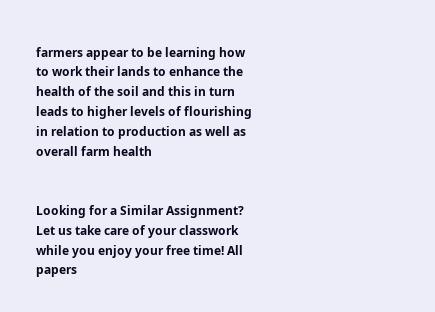farmers appear to be learning how to work their lands to enhance the health of the soil and this in turn leads to higher levels of flourishing in relation to production as well as overall farm health


Looking for a Similar Assignment? Let us take care of your classwork while you enjoy your free time! All papers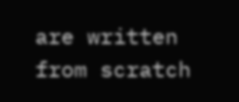are written from scratch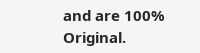and are 100% Original.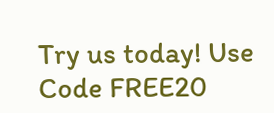Try us today! Use Code FREE20